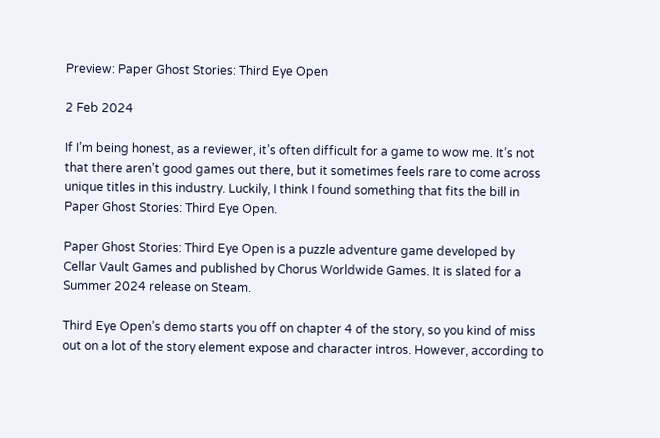Preview: Paper Ghost Stories: Third Eye Open

2 Feb 2024

If I’m being honest, as a reviewer, it’s often difficult for a game to wow me. It’s not that there aren’t good games out there, but it sometimes feels rare to come across unique titles in this industry. Luckily, I think I found something that fits the bill in Paper Ghost Stories: Third Eye Open.

Paper Ghost Stories: Third Eye Open is a puzzle adventure game developed by Cellar Vault Games and published by Chorus Worldwide Games. It is slated for a Summer 2024 release on Steam.

Third Eye Open’s demo starts you off on chapter 4 of the story, so you kind of miss out on a lot of the story element expose and character intros. However, according to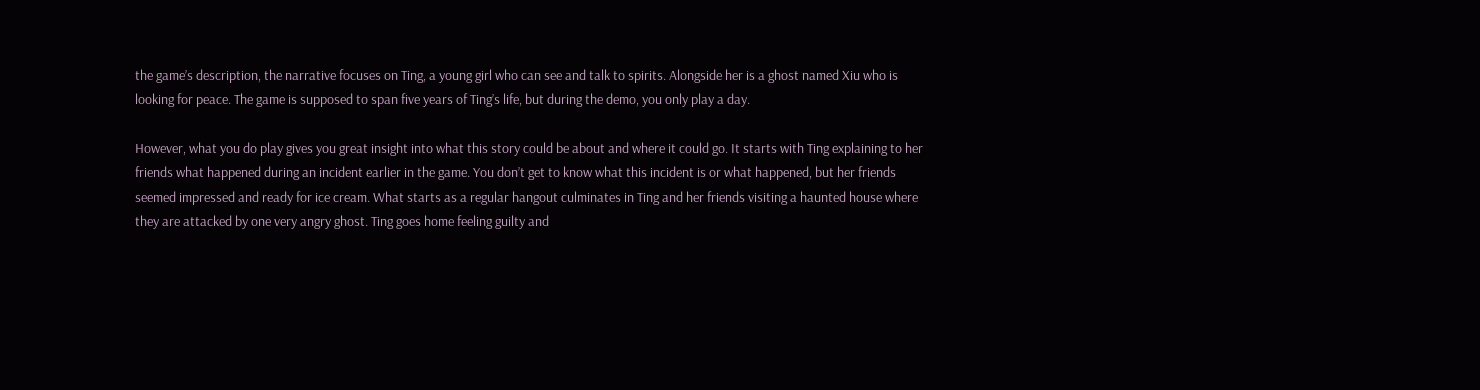the game’s description, the narrative focuses on Ting, a young girl who can see and talk to spirits. Alongside her is a ghost named Xiu who is looking for peace. The game is supposed to span five years of Ting’s life, but during the demo, you only play a day.

However, what you do play gives you great insight into what this story could be about and where it could go. It starts with Ting explaining to her friends what happened during an incident earlier in the game. You don’t get to know what this incident is or what happened, but her friends seemed impressed and ready for ice cream. What starts as a regular hangout culminates in Ting and her friends visiting a haunted house where they are attacked by one very angry ghost. Ting goes home feeling guilty and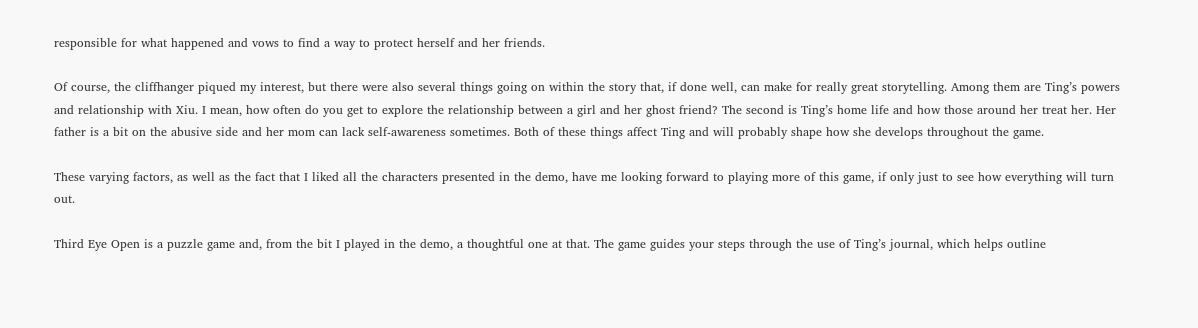responsible for what happened and vows to find a way to protect herself and her friends.

Of course, the cliffhanger piqued my interest, but there were also several things going on within the story that, if done well, can make for really great storytelling. Among them are Ting’s powers and relationship with Xiu. I mean, how often do you get to explore the relationship between a girl and her ghost friend? The second is Ting’s home life and how those around her treat her. Her father is a bit on the abusive side and her mom can lack self-awareness sometimes. Both of these things affect Ting and will probably shape how she develops throughout the game.

These varying factors, as well as the fact that I liked all the characters presented in the demo, have me looking forward to playing more of this game, if only just to see how everything will turn out.

Third Eye Open is a puzzle game and, from the bit I played in the demo, a thoughtful one at that. The game guides your steps through the use of Ting’s journal, which helps outline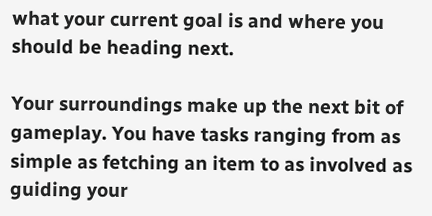what your current goal is and where you should be heading next.

Your surroundings make up the next bit of gameplay. You have tasks ranging from as simple as fetching an item to as involved as guiding your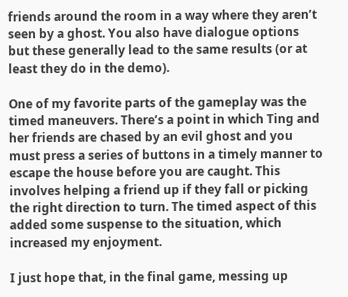friends around the room in a way where they aren’t seen by a ghost. You also have dialogue options but these generally lead to the same results (or at least they do in the demo).

One of my favorite parts of the gameplay was the timed maneuvers. There’s a point in which Ting and her friends are chased by an evil ghost and you must press a series of buttons in a timely manner to escape the house before you are caught. This involves helping a friend up if they fall or picking the right direction to turn. The timed aspect of this added some suspense to the situation, which increased my enjoyment.

I just hope that, in the final game, messing up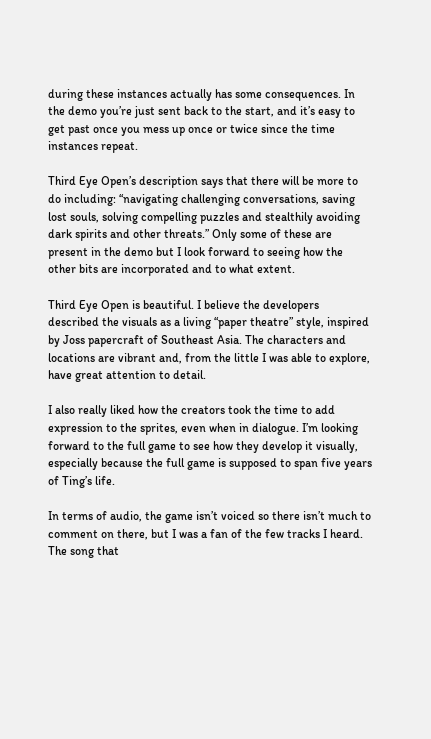during these instances actually has some consequences. In the demo you’re just sent back to the start, and it’s easy to get past once you mess up once or twice since the time instances repeat.

Third Eye Open’s description says that there will be more to do including: “navigating challenging conversations, saving lost souls, solving compelling puzzles and stealthily avoiding dark spirits and other threats.” Only some of these are present in the demo but I look forward to seeing how the other bits are incorporated and to what extent.

Third Eye Open is beautiful. I believe the developers described the visuals as a living “paper theatre” style, inspired by Joss papercraft of Southeast Asia. The characters and locations are vibrant and, from the little I was able to explore, have great attention to detail.

I also really liked how the creators took the time to add expression to the sprites, even when in dialogue. I’m looking forward to the full game to see how they develop it visually, especially because the full game is supposed to span five years of Ting’s life.

In terms of audio, the game isn’t voiced so there isn’t much to comment on there, but I was a fan of the few tracks I heard. The song that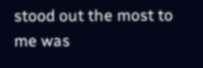stood out the most to me was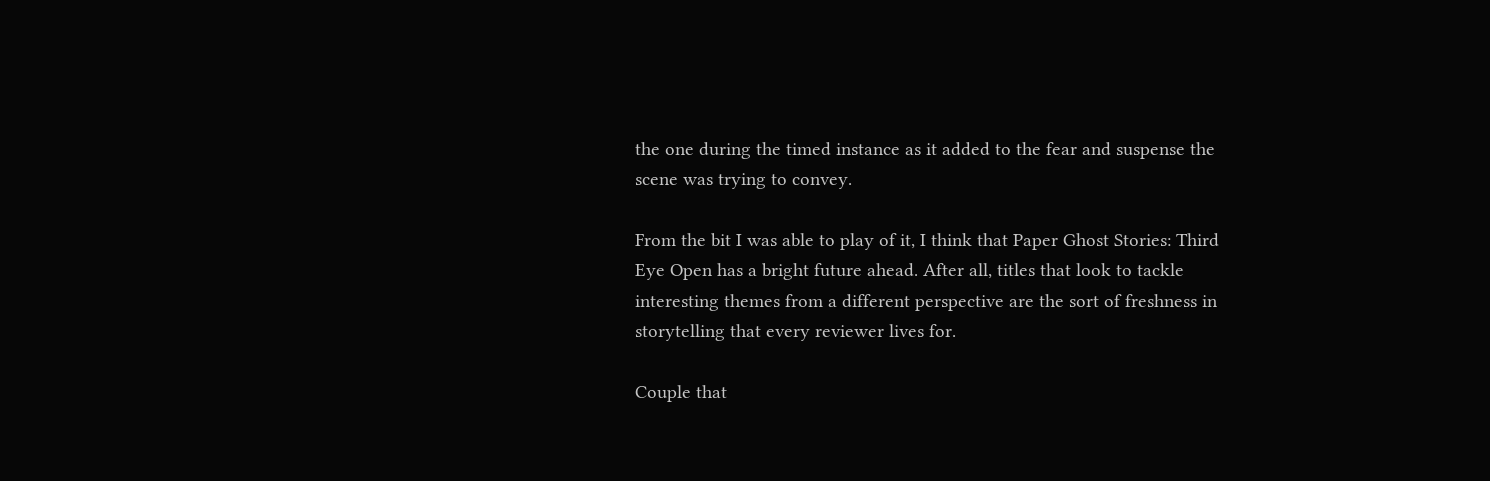the one during the timed instance as it added to the fear and suspense the scene was trying to convey.

From the bit I was able to play of it, I think that Paper Ghost Stories: Third Eye Open has a bright future ahead. After all, titles that look to tackle interesting themes from a different perspective are the sort of freshness in storytelling that every reviewer lives for.

Couple that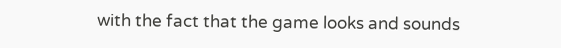with the fact that the game looks and sounds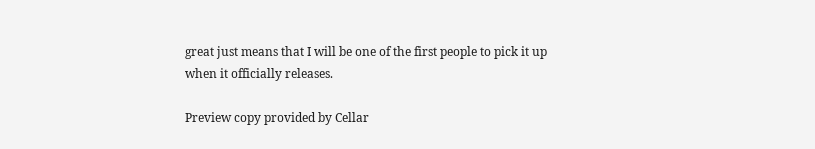great just means that I will be one of the first people to pick it up when it officially releases.

Preview copy provided by Cellar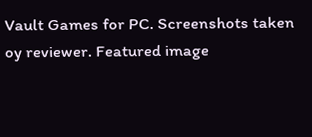Vault Games for PC. Screenshots taken oy reviewer. Featured image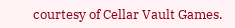courtesy of Cellar Vault Games.